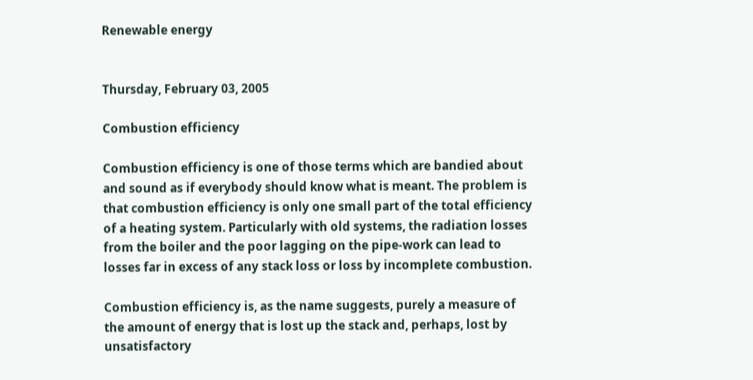Renewable energy


Thursday, February 03, 2005

Combustion efficiency

Combustion efficiency is one of those terms which are bandied about and sound as if everybody should know what is meant. The problem is that combustion efficiency is only one small part of the total efficiency of a heating system. Particularly with old systems, the radiation losses from the boiler and the poor lagging on the pipe-work can lead to losses far in excess of any stack loss or loss by incomplete combustion.

Combustion efficiency is, as the name suggests, purely a measure of the amount of energy that is lost up the stack and, perhaps, lost by unsatisfactory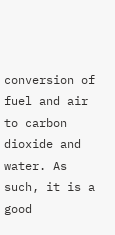conversion of fuel and air to carbon dioxide and water. As such, it is a good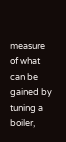measure of what can be gained by tuning a boiler,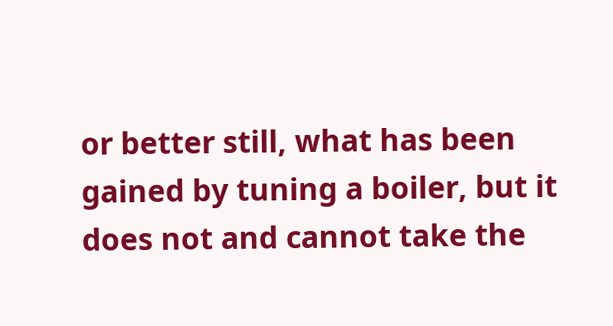or better still, what has been gained by tuning a boiler, but it does not and cannot take the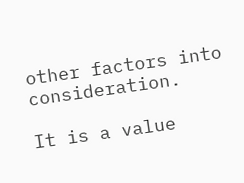other factors into consideration.

It is a value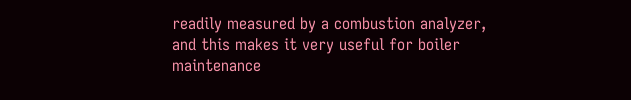readily measured by a combustion analyzer, and this makes it very useful for boiler maintenance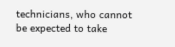technicians, who cannot be expected to take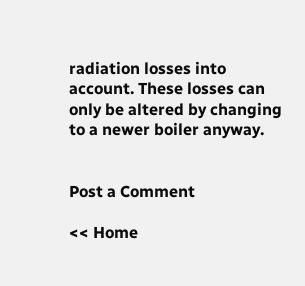radiation losses into account. These losses can only be altered by changing to a newer boiler anyway.


Post a Comment

<< Home